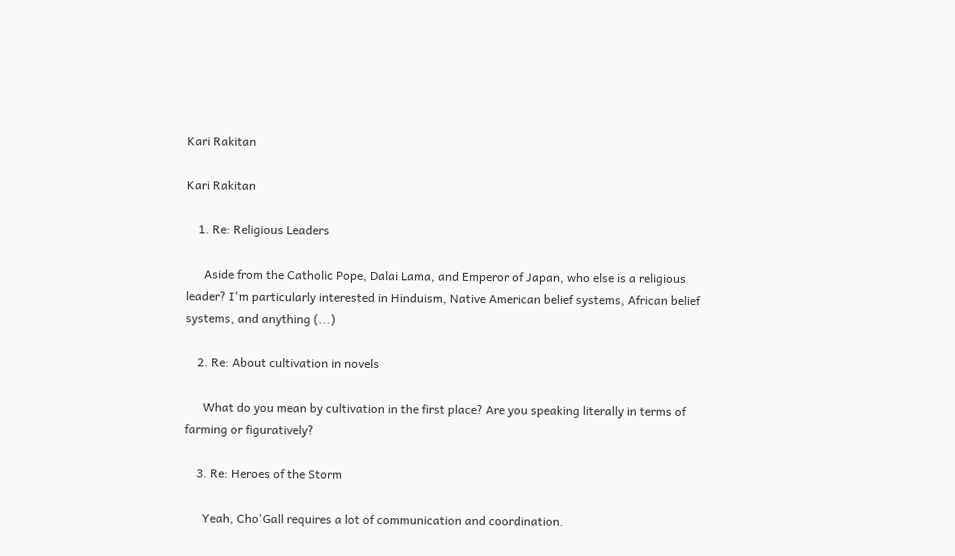Kari Rakitan

Kari Rakitan

    1. Re: Religious Leaders

      Aside from the Catholic Pope, Dalai Lama, and Emperor of Japan, who else is a religious leader? I'm particularly interested in Hinduism, Native American belief systems, African belief systems, and anything (...)

    2. Re: About cultivation in novels

      What do you mean by cultivation in the first place? Are you speaking literally in terms of farming or figuratively?

    3. Re: Heroes of the Storm

      Yeah, Cho'Gall requires a lot of communication and coordination.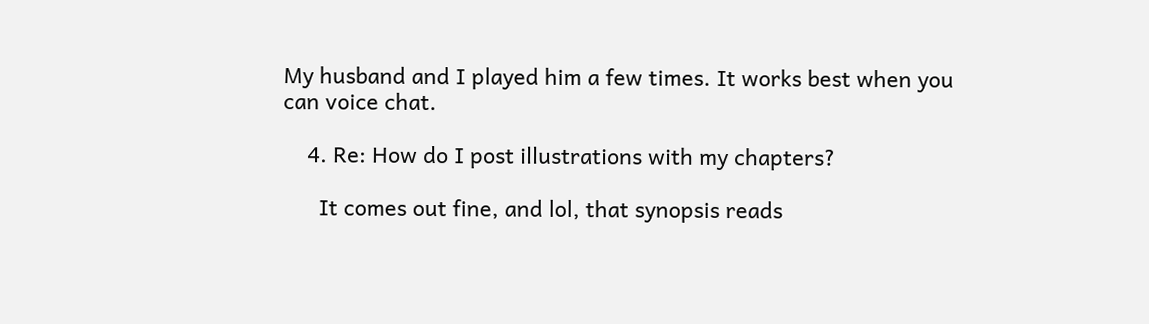My husband and I played him a few times. It works best when you can voice chat.

    4. Re: How do I post illustrations with my chapters?

      It comes out fine, and lol, that synopsis reads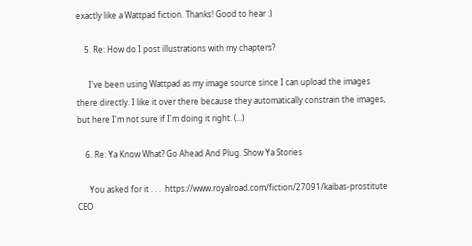exactly like a Wattpad fiction. Thanks! Good to hear :)

    5. Re: How do I post illustrations with my chapters?

      I've been using Wattpad as my image source since I can upload the images there directly. I like it over there because they automatically constrain the images, but here I'm not sure if I'm doing it right. (...)

    6. Re: Ya Know What? Go Ahead And Plug. Show Ya Stories

      You asked for it . . .  https://www.royalroad.com/fiction/27091/kaibas-prostitute CEO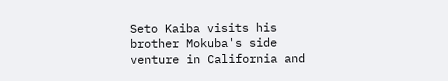Seto Kaiba visits his brother Mokuba's side venture in California and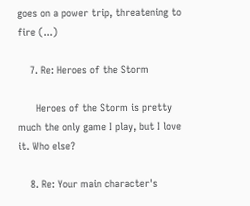goes on a power trip, threatening to fire (...)

    7. Re: Heroes of the Storm

      Heroes of the Storm is pretty much the only game I play, but I love it. Who else?

    8. Re: Your main character's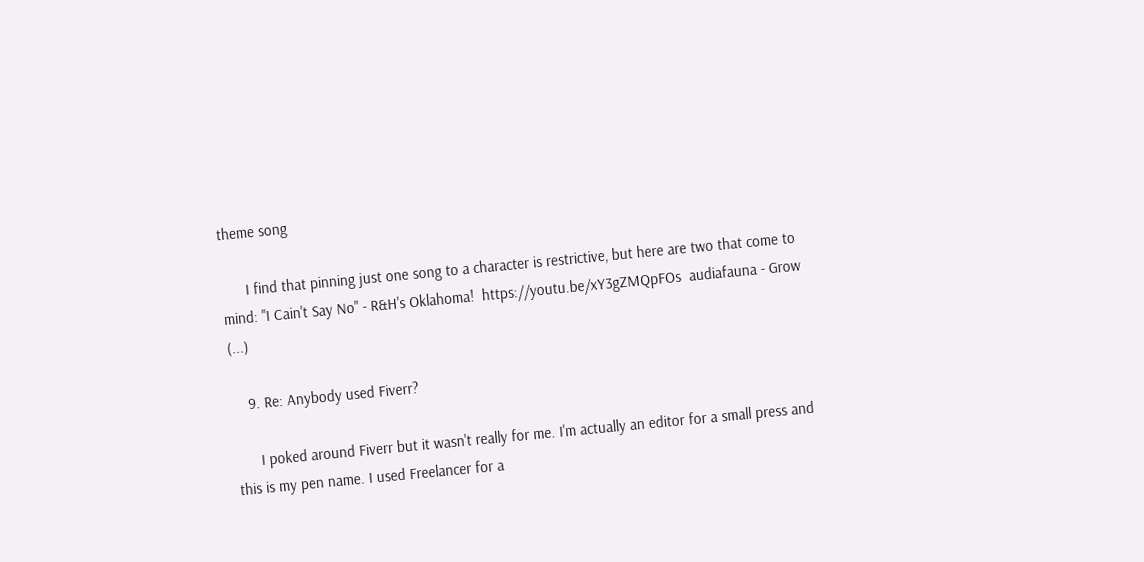theme song

      I find that pinning just one song to a character is restrictive, but here are two that come to mind: "I Cain't Say No" - R&H's Oklahoma!  https://youtu.be/xY3gZMQpFOs  audiafauna - Grow (...)

    9. Re: Anybody used Fiverr?

      I poked around Fiverr but it wasn't really for me. I'm actually an editor for a small press and this is my pen name. I used Freelancer for a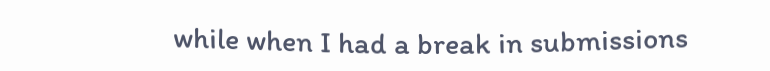while when I had a break in submissions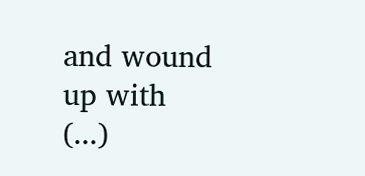and wound up with (...)